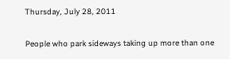Thursday, July 28, 2011


People who park sideways taking up more than one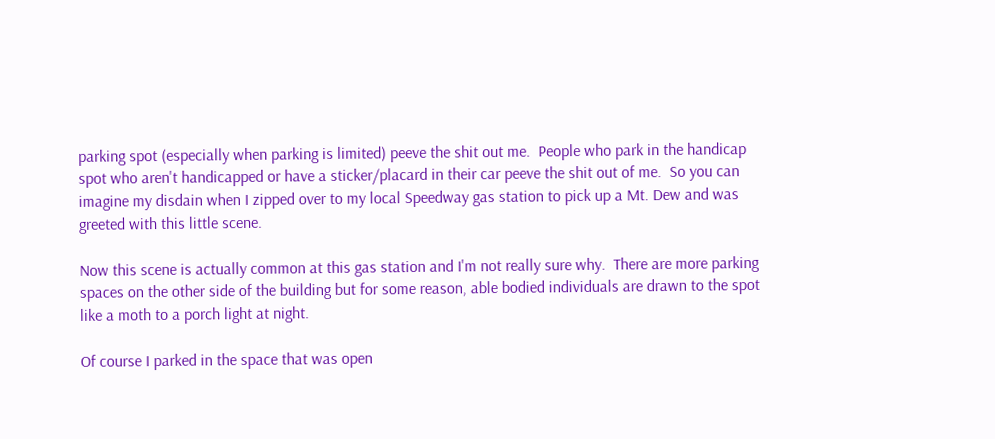parking spot (especially when parking is limited) peeve the shit out me.  People who park in the handicap spot who aren't handicapped or have a sticker/placard in their car peeve the shit out of me.  So you can imagine my disdain when I zipped over to my local Speedway gas station to pick up a Mt. Dew and was greeted with this little scene.

Now this scene is actually common at this gas station and I'm not really sure why.  There are more parking spaces on the other side of the building but for some reason, able bodied individuals are drawn to the spot like a moth to a porch light at night.

Of course I parked in the space that was open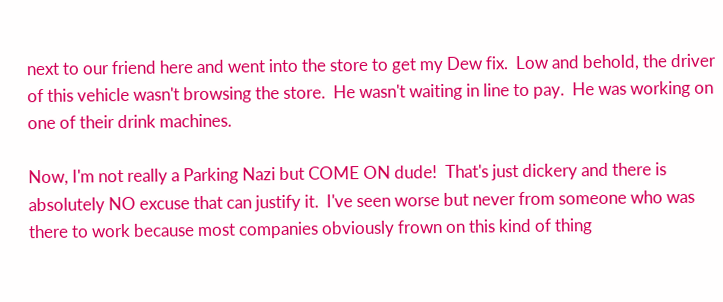next to our friend here and went into the store to get my Dew fix.  Low and behold, the driver of this vehicle wasn't browsing the store.  He wasn't waiting in line to pay.  He was working on one of their drink machines.

Now, I'm not really a Parking Nazi but COME ON dude!  That's just dickery and there is absolutely NO excuse that can justify it.  I've seen worse but never from someone who was there to work because most companies obviously frown on this kind of thing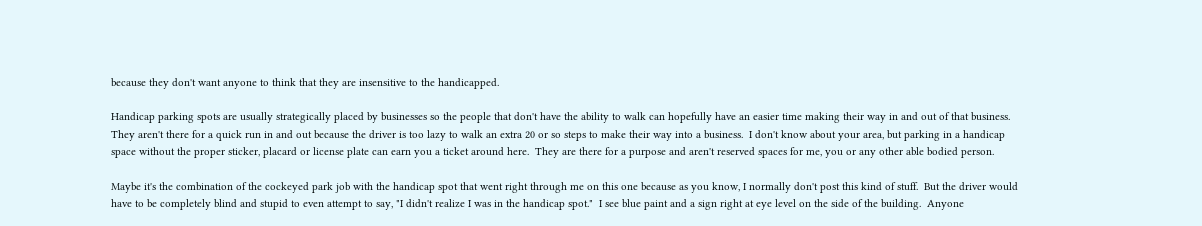because they don't want anyone to think that they are insensitive to the handicapped.

Handicap parking spots are usually strategically placed by businesses so the people that don't have the ability to walk can hopefully have an easier time making their way in and out of that business.  They aren't there for a quick run in and out because the driver is too lazy to walk an extra 20 or so steps to make their way into a business.  I don't know about your area, but parking in a handicap space without the proper sticker, placard or license plate can earn you a ticket around here.  They are there for a purpose and aren't reserved spaces for me, you or any other able bodied person.

Maybe it's the combination of the cockeyed park job with the handicap spot that went right through me on this one because as you know, I normally don't post this kind of stuff.  But the driver would have to be completely blind and stupid to even attempt to say, "I didn't realize I was in the handicap spot."  I see blue paint and a sign right at eye level on the side of the building.  Anyone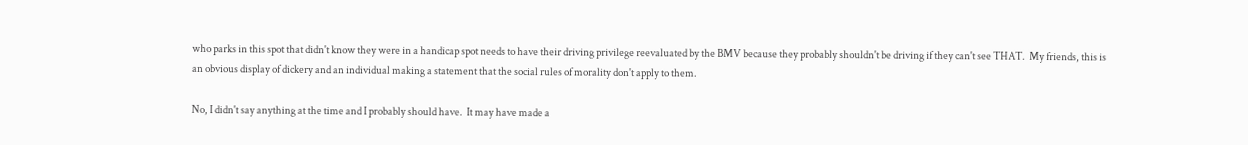who parks in this spot that didn't know they were in a handicap spot needs to have their driving privilege reevaluated by the BMV because they probably shouldn't be driving if they can't see THAT.  My friends, this is an obvious display of dickery and an individual making a statement that the social rules of morality don't apply to them.

No, I didn't say anything at the time and I probably should have.  It may have made a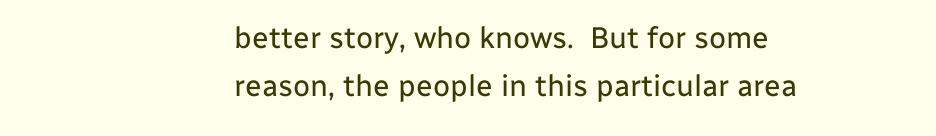better story, who knows.  But for some reason, the people in this particular area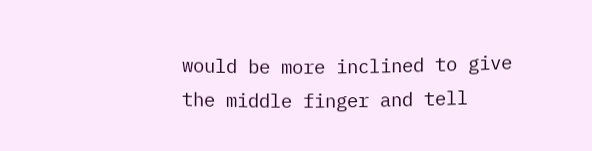would be more inclined to give the middle finger and tell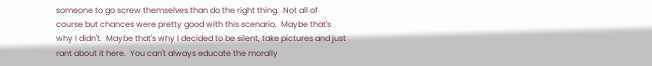someone to go screw themselves than do the right thing.  Not all of course but chances were pretty good with this scenario.  Maybe that's why I didn't.  Maybe that's why I decided to be silent, take pictures and just rant about it here.  You can't always educate the morally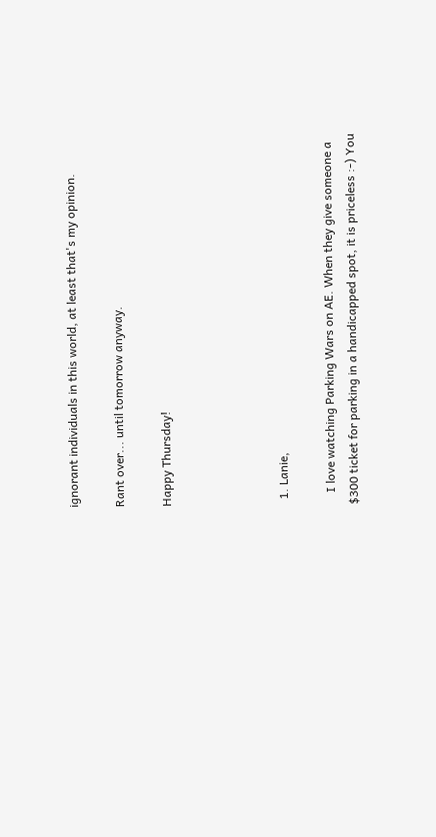ignorant individuals in this world, at least that's my opinion.

Rant over... until tomorrow anyway.

Happy Thursday!




  1. Lanie,

    I love watching Parking Wars on AE. When they give someone a $300 ticket for parking in a handicapped spot, it is priceless :-) You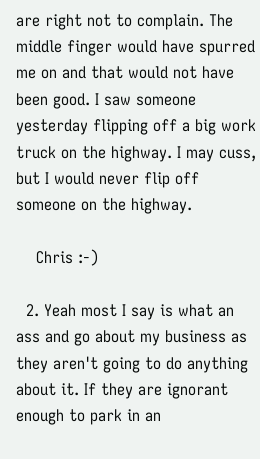are right not to complain. The middle finger would have spurred me on and that would not have been good. I saw someone yesterday flipping off a big work truck on the highway. I may cuss, but I would never flip off someone on the highway.

    Chris :-)

  2. Yeah most I say is what an ass and go about my business as they aren't going to do anything about it. If they are ignorant enough to park in an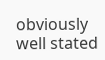obviously well stated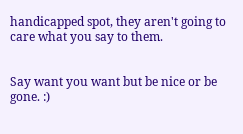handicapped spot, they aren't going to care what you say to them.


Say want you want but be nice or be gone. :)